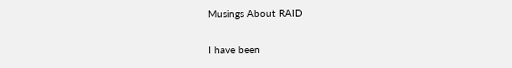Musings About RAID

I have been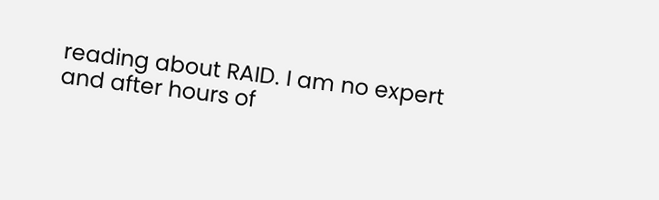reading about RAID. I am no expert and after hours of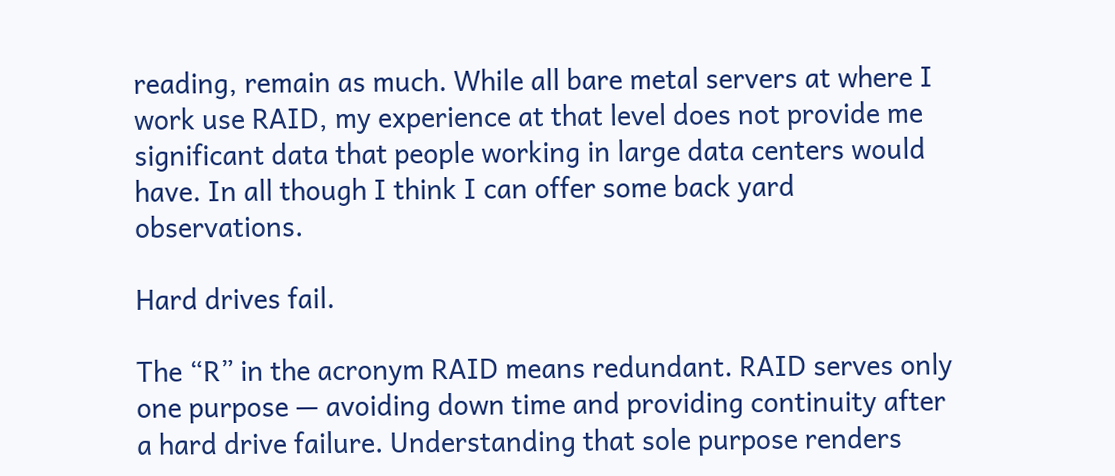reading, remain as much. While all bare metal servers at where I work use RAID, my experience at that level does not provide me significant data that people working in large data centers would have. In all though I think I can offer some back yard observations.

Hard drives fail.

The “R” in the acronym RAID means redundant. RAID serves only one purpose — avoiding down time and providing continuity after a hard drive failure. Understanding that sole purpose renders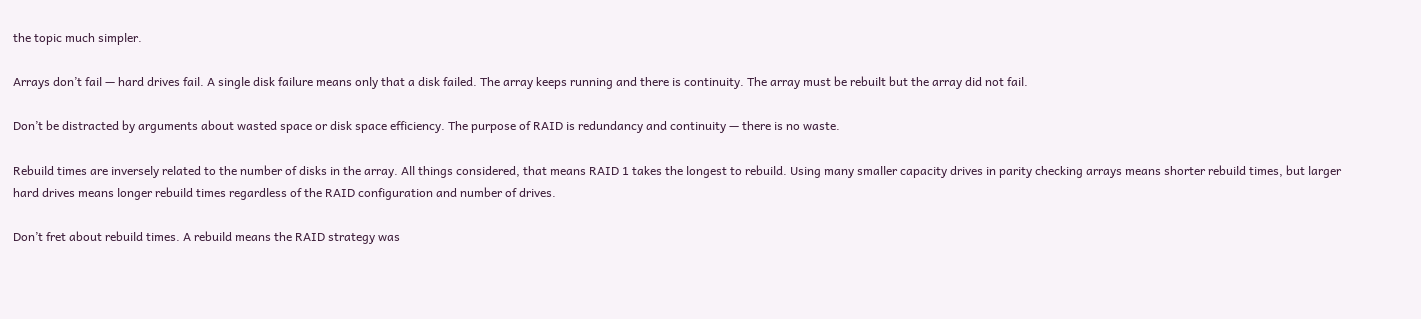the topic much simpler.

Arrays don’t fail — hard drives fail. A single disk failure means only that a disk failed. The array keeps running and there is continuity. The array must be rebuilt but the array did not fail.

Don’t be distracted by arguments about wasted space or disk space efficiency. The purpose of RAID is redundancy and continuity — there is no waste.

Rebuild times are inversely related to the number of disks in the array. All things considered, that means RAID 1 takes the longest to rebuild. Using many smaller capacity drives in parity checking arrays means shorter rebuild times, but larger hard drives means longer rebuild times regardless of the RAID configuration and number of drives.

Don’t fret about rebuild times. A rebuild means the RAID strategy was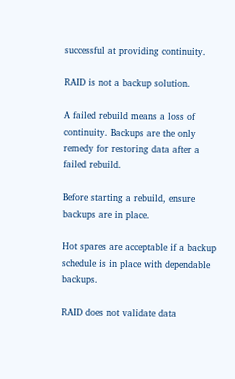successful at providing continuity.

RAID is not a backup solution.

A failed rebuild means a loss of continuity. Backups are the only remedy for restoring data after a failed rebuild.

Before starting a rebuild, ensure backups are in place.

Hot spares are acceptable if a backup schedule is in place with dependable backups.

RAID does not validate data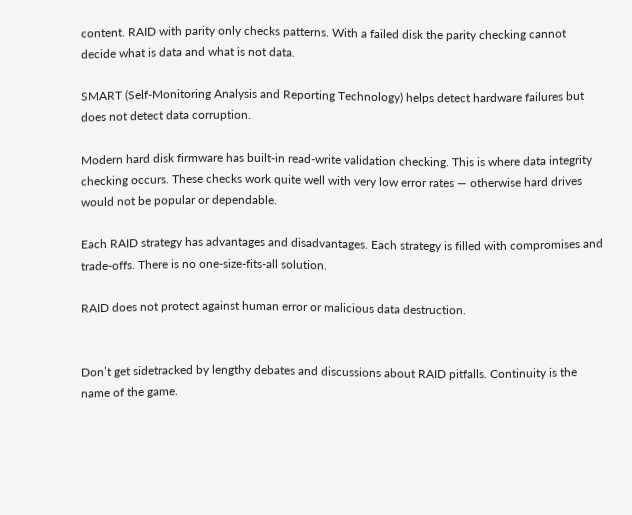content. RAID with parity only checks patterns. With a failed disk the parity checking cannot decide what is data and what is not data.

SMART (Self-Monitoring Analysis and Reporting Technology) helps detect hardware failures but does not detect data corruption.

Modern hard disk firmware has built-in read-write validation checking. This is where data integrity checking occurs. These checks work quite well with very low error rates — otherwise hard drives would not be popular or dependable.

Each RAID strategy has advantages and disadvantages. Each strategy is filled with compromises and trade-offs. There is no one-size-fits-all solution.

RAID does not protect against human error or malicious data destruction.


Don’t get sidetracked by lengthy debates and discussions about RAID pitfalls. Continuity is the name of the game.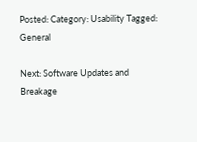Posted: Category: Usability Tagged: General

Next: Software Updates and Breakage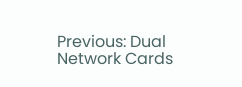Previous: Dual Network Cards